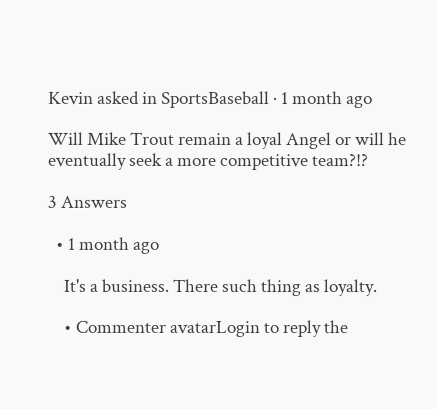Kevin asked in SportsBaseball · 1 month ago

Will Mike Trout remain a loyal Angel or will he eventually seek a more competitive team?!?

3 Answers

  • 1 month ago

    It's a business. There such thing as loyalty.

    • Commenter avatarLogin to reply the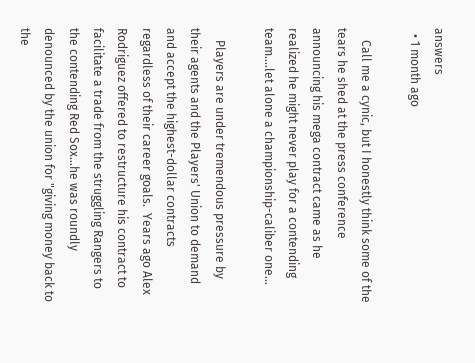answers
  • 1 month ago

    Call me a cynic, but I honestly think some of the tears he shed at the press conference announcing his mega contract came as he realized he might never play for a contending team....let alone a championship-caliber one...

    Players are under tremendous pressure by their agents and the Players' Union to demand and accept the highest-dollar contracts regardless of their career goals.  Years ago Alex Rodriguez offered to restructure his contract to facilitate a trade from the struggling Rangers to the contending Red Sox...he was roundly denounced by the union for "giving money back to the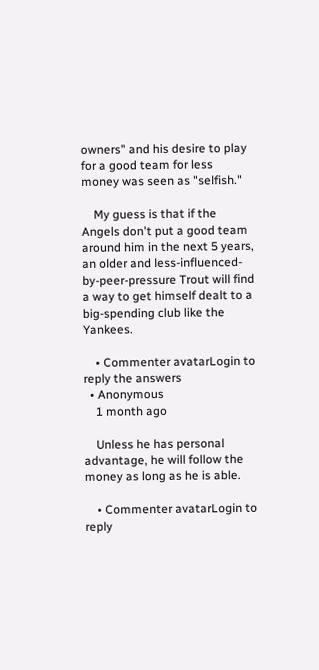owners" and his desire to play for a good team for less money was seen as "selfish."

    My guess is that if the Angels don't put a good team around him in the next 5 years, an older and less-influenced-by-peer-pressure Trout will find a way to get himself dealt to a big-spending club like the Yankees.

    • Commenter avatarLogin to reply the answers
  • Anonymous
    1 month ago

    Unless he has personal advantage, he will follow the money as long as he is able.

    • Commenter avatarLogin to reply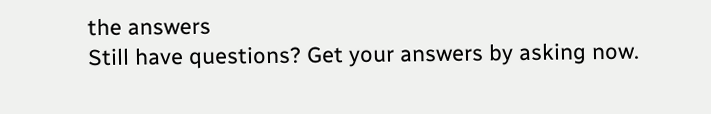the answers
Still have questions? Get your answers by asking now.